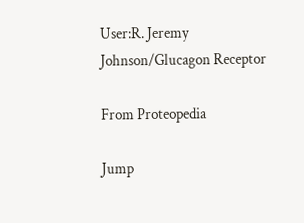User:R. Jeremy Johnson/Glucagon Receptor

From Proteopedia

Jump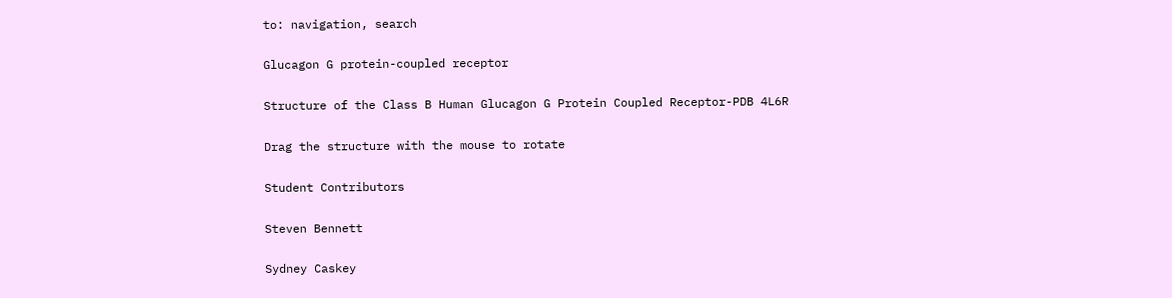to: navigation, search

Glucagon G protein-coupled receptor

Structure of the Class B Human Glucagon G Protein Coupled Receptor-PDB 4L6R

Drag the structure with the mouse to rotate

Student Contributors

Steven Bennett

Sydney Caskey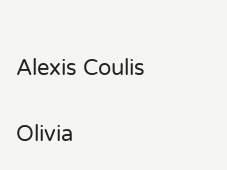Alexis Coulis

Olivia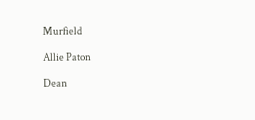Murfield

Allie Paton

Dean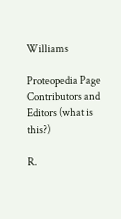Williams

Proteopedia Page Contributors and Editors (what is this?)

R.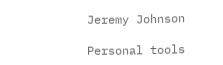Jeremy Johnson

Personal tools